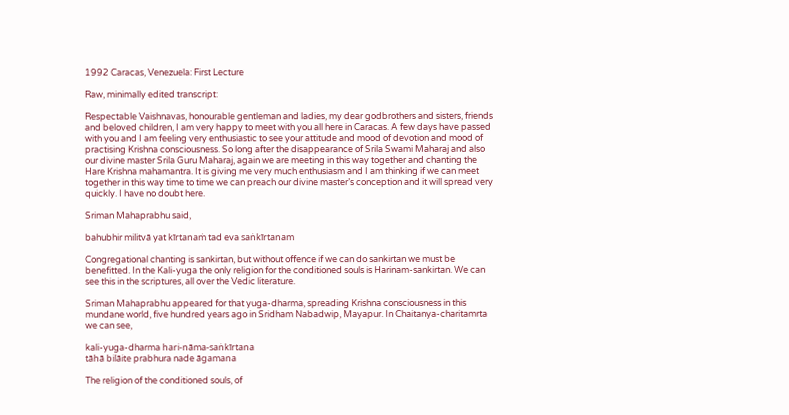1992 Caracas, Venezuela: First Lecture

Raw, minimally edited transcript:

Respectable Vaishnavas, honourable gentleman and ladies, my dear godbrothers and sisters, friends and beloved children, I am very happy to meet with you all here in Caracas. A few days have passed with you and I am feeling very enthusiastic to see your attitude and mood of devotion and mood of practising Krishna consciousness. So long after the disappearance of Srila Swami Maharaj and also our divine master Srila Guru Maharaj, again we are meeting in this way together and chanting the Hare Krishna mahamantra. It is giving me very much enthusiasm and I am thinking if we can meet together in this way time to time we can preach our divine master’s conception and it will spread very quickly. I have no doubt here.

Sriman Mahaprabhu said,

bahubhir militvā yat kīrtanaṁ tad eva saṅkīrtanam

Congregational chanting is sankirtan, but without offence if we can do sankirtan we must be benefitted. In the Kali-yuga the only religion for the conditioned souls is Harinam-sankirtan. We can see this in the scriptures, all over the Vedic literature.

Sriman Mahaprabhu appeared for that yuga-dharma, spreading Krishna consciousness in this mundane world, five hundred years ago in Sridham Nabadwip, Mayapur. In Chaitanya-charitamrta we can see,

kali-yuga-dharma hari-nāma-saṅkīrtana
tāhā bilāite prabhura nade āgamana

The religion of the conditioned souls, of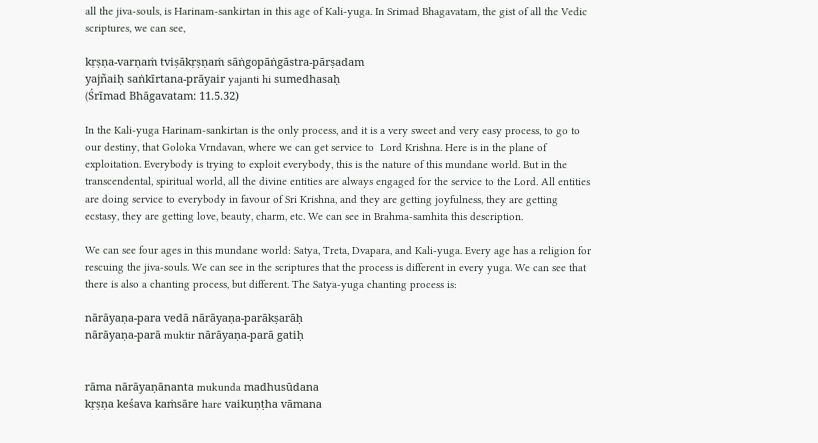all the jiva-souls, is Harinam-sankirtan in this age of Kali-yuga. In Srimad Bhagavatam, the gist of all the Vedic scriptures, we can see,

kṛṣṇa-varṇaṁ tviṣākṛṣṇaṁ sāṅgopāṅgāstra-pārṣadam
yajñaiḥ saṅkīrtana-prāyair yajanti hi sumedhasaḥ
(Śrīmad Bhāgavatam: 11.5.32)

In the Kali-yuga Harinam-sankirtan is the only process, and it is a very sweet and very easy process, to go to our destiny, that Goloka Vrndavan, where we can get service to  Lord Krishna. Here is in the plane of exploitation. Everybody is trying to exploit everybody, this is the nature of this mundane world. But in the transcendental, spiritual world, all the divine entities are always engaged for the service to the Lord. All entities are doing service to everybody in favour of Sri Krishna, and they are getting joyfulness, they are getting ecstasy, they are getting love, beauty, charm, etc. We can see in Brahma-samhita this description.

We can see four ages in this mundane world: Satya, Treta, Dvapara, and Kali-yuga. Every age has a religion for rescuing the jiva-souls. We can see in the scriptures that the process is different in every yuga. We can see that there is also a chanting process, but different. The Satya-yuga chanting process is:

nārāyaṇa-para vedā nārāyaṇa-parākṣarāḥ
nārāyaṇa-parā muktir nārāyaṇa-parā gatiḥ


rāma nārāyaṇānanta mukunda madhusūdana
kṛṣṇa keśava kaṁsāre hare vaikuṇṭha vāmana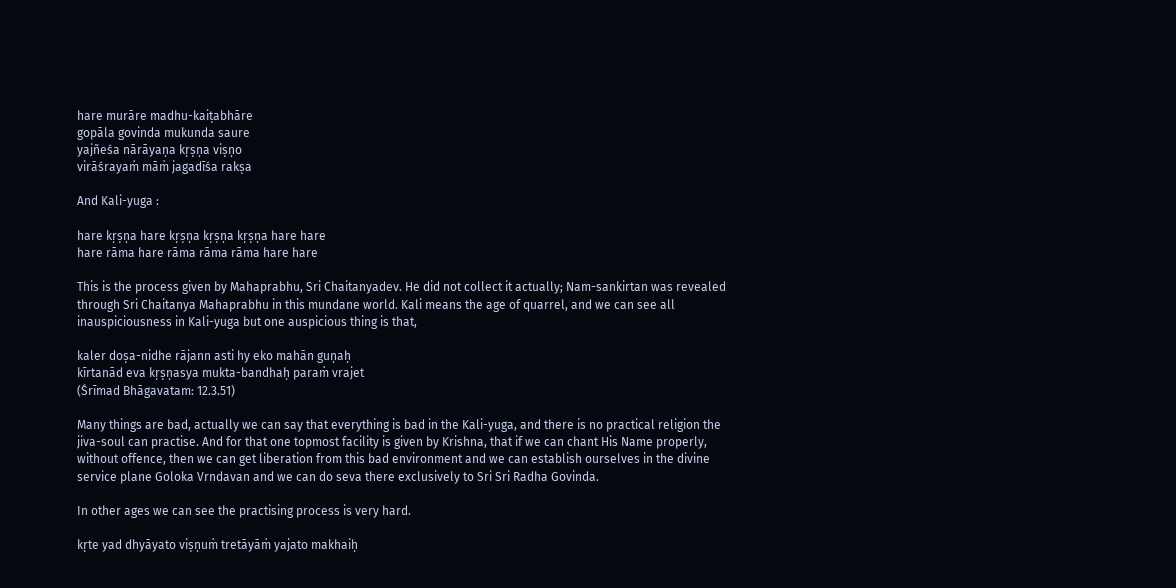hare murāre madhu-kaiṭabhāre
gopāla govinda mukunda saure
yajñeśa nārāyaṇa kṛṣṇa viṣṇo
virāśrayaṁ māṁ jagadīśa rakṣa

And Kali-yuga :

hare kṛṣṇa hare kṛṣṇa kṛṣṇa kṛṣṇa hare hare
hare rāma hare rāma rāma rāma hare hare

This is the process given by Mahaprabhu, Sri Chaitanyadev. He did not collect it actually; Nam-sankirtan was revealed through Sri Chaitanya Mahaprabhu in this mundane world. Kali means the age of quarrel, and we can see all inauspiciousness in Kali-yuga but one auspicious thing is that,

kaler doṣa-nidhe rājann asti hy eko mahān guṇaḥ
kīrtanād eva kṛṣṇasya mukta-bandhaḥ paraṁ vrajet
(Śrīmad Bhāgavatam: 12.3.51)

Many things are bad, actually we can say that everything is bad in the Kali-yuga, and there is no practical religion the jiva-soul can practise. And for that one topmost facility is given by Krishna, that if we can chant His Name properly, without offence, then we can get liberation from this bad environment and we can establish ourselves in the divine service plane Goloka Vrndavan and we can do seva there exclusively to Sri Sri Radha Govinda.

In other ages we can see the practising process is very hard.

kṛte yad dhyāyato viṣṇuṁ tretāyāṁ yajato makhaiḥ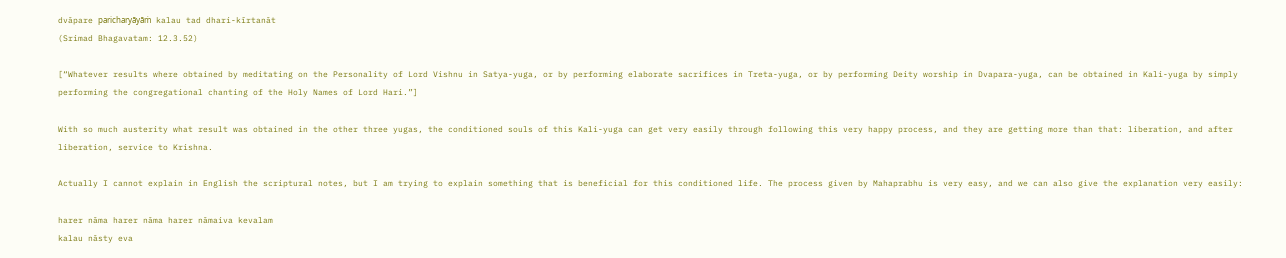dvāpare paricharyāyāṁ kalau tad dhari-kīrtanāt
(Srimad Bhagavatam: 12.3.52)

[“Whatever results where obtained by meditating on the Personality of Lord Vishnu in Satya-yuga, or by performing elaborate sacrifices in Treta-yuga, or by performing Deity worship in Dvapara-yuga, can be obtained in Kali-yuga by simply performing the congregational chanting of the Holy Names of Lord Hari.”]

With so much austerity what result was obtained in the other three yugas, the conditioned souls of this Kali-yuga can get very easily through following this very happy process, and they are getting more than that: liberation, and after liberation, service to Krishna.

Actually I cannot explain in English the scriptural notes, but I am trying to explain something that is beneficial for this conditioned life. The process given by Mahaprabhu is very easy, and we can also give the explanation very easily:

harer nāma harer nāma harer nāmaiva kevalam
kalau nāsty eva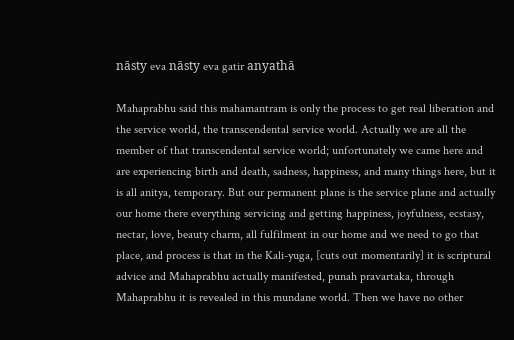nāsty eva nāsty eva gatir anyathā

Mahaprabhu said this mahamantram is only the process to get real liberation and the service world, the transcendental service world. Actually we are all the member of that transcendental service world; unfortunately we came here and are experiencing birth and death, sadness, happiness, and many things here, but it is all anitya, temporary. But our permanent plane is the service plane and actually our home there everything servicing and getting happiness, joyfulness, ecstasy, nectar, love, beauty charm, all fulfilment in our home and we need to go that place, and process is that in the Kali-yuga, [cuts out momentarily] it is scriptural advice and Mahaprabhu actually manifested, punah pravartaka, through Mahaprabhu it is revealed in this mundane world. Then we have no other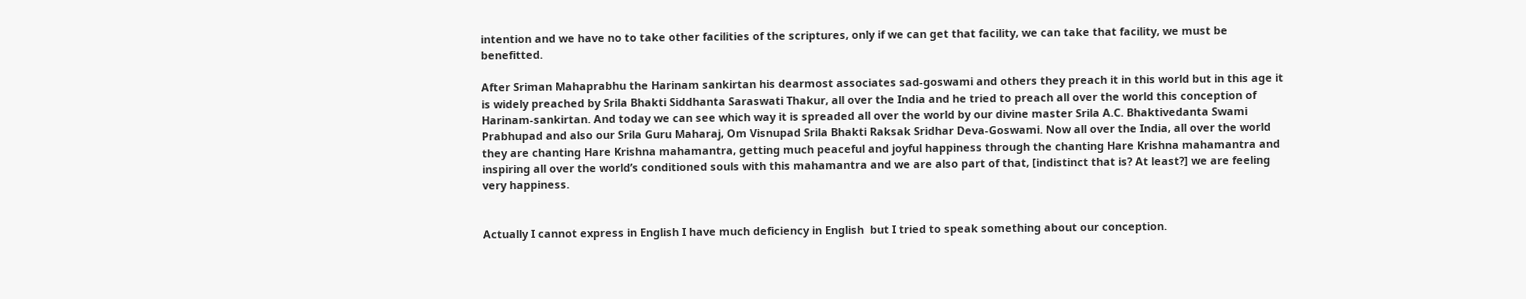intention and we have no to take other facilities of the scriptures, only if we can get that facility, we can take that facility, we must be benefitted.

After Sriman Mahaprabhu the Harinam sankirtan his dearmost associates sad-goswami and others they preach it in this world but in this age it is widely preached by Srila Bhakti Siddhanta Saraswati Thakur, all over the India and he tried to preach all over the world this conception of Harinam-sankirtan. And today we can see which way it is spreaded all over the world by our divine master Srila A.C. Bhaktivedanta Swami Prabhupad and also our Srila Guru Maharaj, Om Visnupad Srila Bhakti Raksak Sridhar Deva-Goswami. Now all over the India, all over the world they are chanting Hare Krishna mahamantra, getting much peaceful and joyful happiness through the chanting Hare Krishna mahamantra and inspiring all over the world’s conditioned souls with this mahamantra and we are also part of that, [indistinct that is? At least?] we are feeling very happiness.


Actually I cannot express in English I have much deficiency in English  but I tried to speak something about our conception.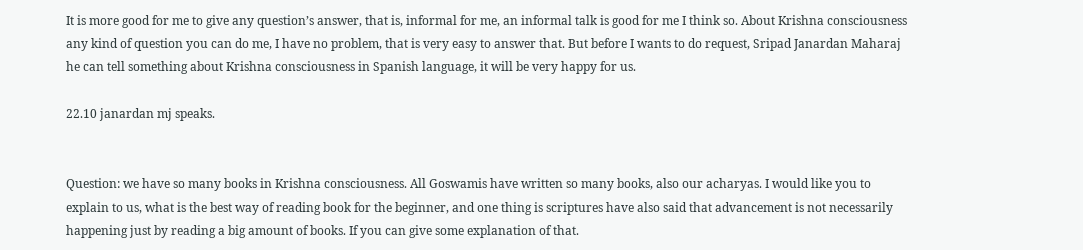It is more good for me to give any question’s answer, that is, informal for me, an informal talk is good for me I think so. About Krishna consciousness any kind of question you can do me, I have no problem, that is very easy to answer that. But before I wants to do request, Sripad Janardan Maharaj he can tell something about Krishna consciousness in Spanish language, it will be very happy for us.

22.10 janardan mj speaks.


Question: we have so many books in Krishna consciousness. All Goswamis have written so many books, also our acharyas. I would like you to explain to us, what is the best way of reading book for the beginner, and one thing is scriptures have also said that advancement is not necessarily happening just by reading a big amount of books. If you can give some explanation of that.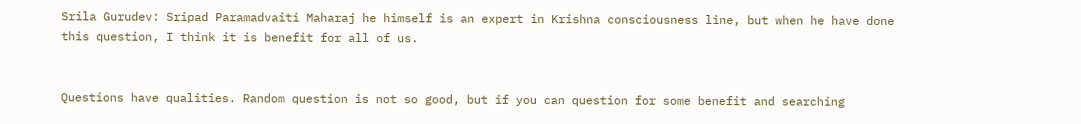Srila Gurudev: Sripad Paramadvaiti Maharaj he himself is an expert in Krishna consciousness line, but when he have done this question, I think it is benefit for all of us.


Questions have qualities. Random question is not so good, but if you can question for some benefit and searching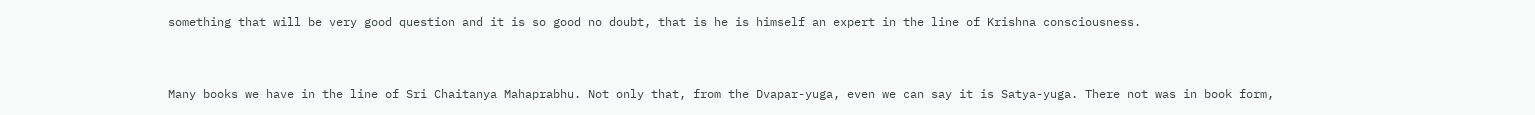something that will be very good question and it is so good no doubt, that is he is himself an expert in the line of Krishna consciousness.


Many books we have in the line of Sri Chaitanya Mahaprabhu. Not only that, from the Dvapar-yuga, even we can say it is Satya-yuga. There not was in book form,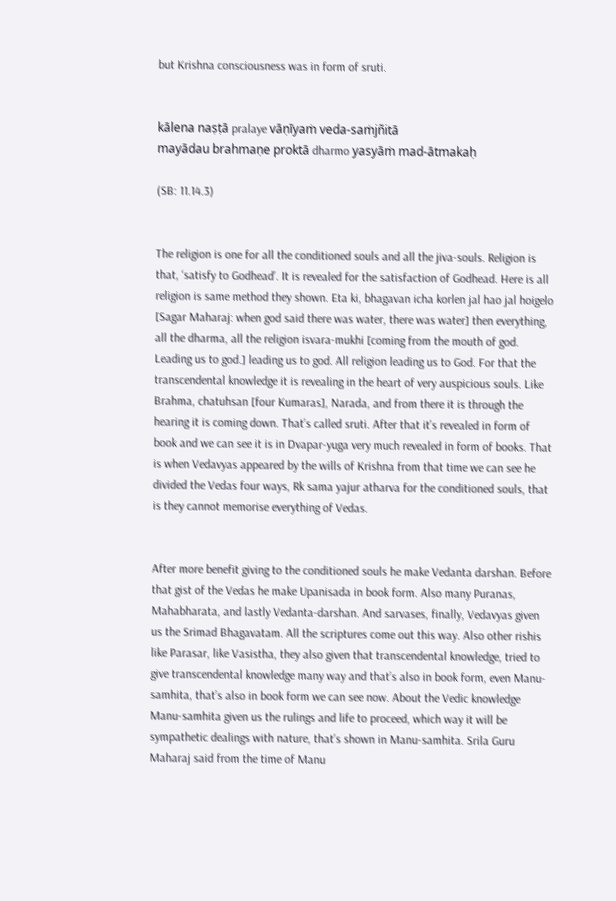but Krishna consciousness was in form of sruti.


kālena naṣṭā pralaye vāṇīyaṁ veda-saṁjñitā
mayādau brahmaṇe proktā dharmo yasyāṁ mad-ātmakaḥ

(SB: 11.14.3)


The religion is one for all the conditioned souls and all the jiva-souls. Religion is that, ‘satisfy to Godhead’. It is revealed for the satisfaction of Godhead. Here is all religion is same method they shown. Eta ki, bhagavan icha korlen jal hao jal hoigelo [Sagar Maharaj: when god said there was water, there was water] then everything, all the dharma, all the religion isvara-mukhi [coming from the mouth of god. Leading us to god.] leading us to god. All religion leading us to God. For that the transcendental knowledge it is revealing in the heart of very auspicious souls. Like Brahma, chatuhsan [four Kumaras], Narada, and from there it is through the hearing it is coming down. That’s called sruti. After that it’s revealed in form of book and we can see it is in Dvapar-yuga very much revealed in form of books. That is when Vedavyas appeared by the wills of Krishna from that time we can see he divided the Vedas four ways, Rk sama yajur atharva for the conditioned souls, that is they cannot memorise everything of Vedas.


After more benefit giving to the conditioned souls he make Vedanta darshan. Before that gist of the Vedas he make Upanisada in book form. Also many Puranas, Mahabharata, and lastly Vedanta-darshan. And sarvases, finally, Vedavyas given us the Srimad Bhagavatam. All the scriptures come out this way. Also other rishis like Parasar, like Vasistha, they also given that transcendental knowledge, tried to give transcendental knowledge many way and that’s also in book form, even Manu-samhita, that’s also in book form we can see now. About the Vedic knowledge Manu-samhita given us the rulings and life to proceed, which way it will be sympathetic dealings with nature, that’s shown in Manu-samhita. Srila Guru Maharaj said from the time of Manu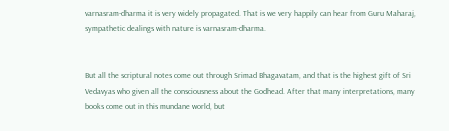varnasram-dharma it is very widely propagated. That is we very happily can hear from Guru Maharaj, sympathetic dealings with nature is varnasram-dharma.


But all the scriptural notes come out through Srimad Bhagavatam, and that is the highest gift of Sri Vedavyas who given all the consciousness about the Godhead. After that many interpretations, many books come out in this mundane world, but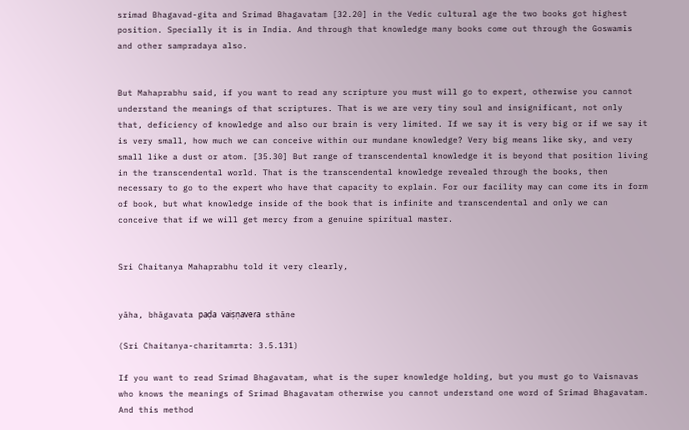srimad Bhagavad-gita and Srimad Bhagavatam [32.20] in the Vedic cultural age the two books got highest position. Specially it is in India. And through that knowledge many books come out through the Goswamis and other sampradaya also.


But Mahaprabhu said, if you want to read any scripture you must will go to expert, otherwise you cannot understand the meanings of that scriptures. That is we are very tiny soul and insignificant, not only that, deficiency of knowledge and also our brain is very limited. If we say it is very big or if we say it is very small, how much we can conceive within our mundane knowledge? Very big means like sky, and very small like a dust or atom. [35.30] But range of transcendental knowledge it is beyond that position living in the transcendental world. That is the transcendental knowledge revealed through the books, then necessary to go to the expert who have that capacity to explain. For our facility may can come its in form of book, but what knowledge inside of the book that is infinite and transcendental and only we can conceive that if we will get mercy from a genuine spiritual master.


Sri Chaitanya Mahaprabhu told it very clearly,


yāha, bhāgavata paḍa vaiṣṇavera sthāne

(Sri Chaitanya-charitamrta: 3.5.131)

If you want to read Srimad Bhagavatam, what is the super knowledge holding, but you must go to Vaisnavas who knows the meanings of Srimad Bhagavatam otherwise you cannot understand one word of Srimad Bhagavatam. And this method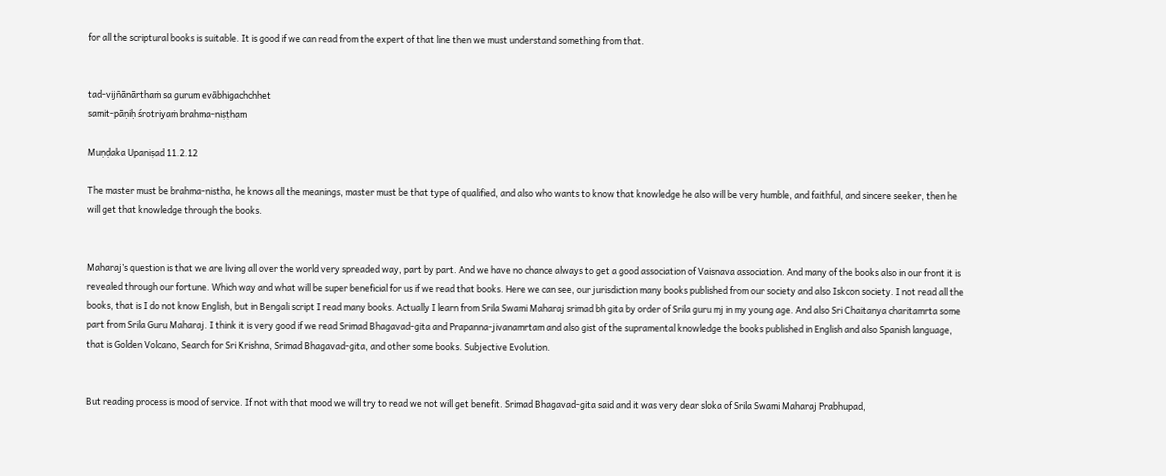for all the scriptural books is suitable. It is good if we can read from the expert of that line then we must understand something from that.


tad-vijñānārthaṁ sa gurum evābhigachchhet
samit-pāṇiḥ śrotriyaṁ brahma-niṣṭham

Muṇḍaka Upaniṣad 11.2.12

The master must be brahma-nistha, he knows all the meanings, master must be that type of qualified, and also who wants to know that knowledge he also will be very humble, and faithful, and sincere seeker, then he will get that knowledge through the books.


Maharaj’s question is that we are living all over the world very spreaded way, part by part. And we have no chance always to get a good association of Vaisnava association. And many of the books also in our front it is revealed through our fortune. Which way and what will be super beneficial for us if we read that books. Here we can see, our jurisdiction many books published from our society and also Iskcon society. I not read all the books, that is I do not know English, but in Bengali script I read many books. Actually I learn from Srila Swami Maharaj srimad bh gita by order of Srila guru mj in my young age. And also Sri Chaitanya charitamrta some part from Srila Guru Maharaj. I think it is very good if we read Srimad Bhagavad-gita and Prapanna-jivanamrtam and also gist of the supramental knowledge the books published in English and also Spanish language, that is Golden Volcano, Search for Sri Krishna, Srimad Bhagavad-gita, and other some books. Subjective Evolution.


But reading process is mood of service. If not with that mood we will try to read we not will get benefit. Srimad Bhagavad-gita said and it was very dear sloka of Srila Swami Maharaj Prabhupad,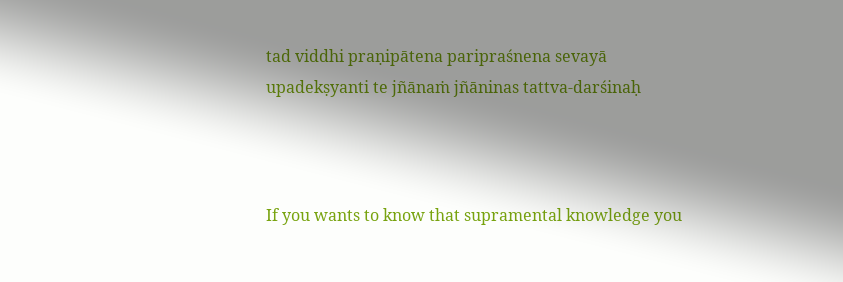tad viddhi praṇipātena paripraśnena sevayā
upadekṣyanti te jñānaṁ jñāninas tattva-darśinaḥ



If you wants to know that supramental knowledge you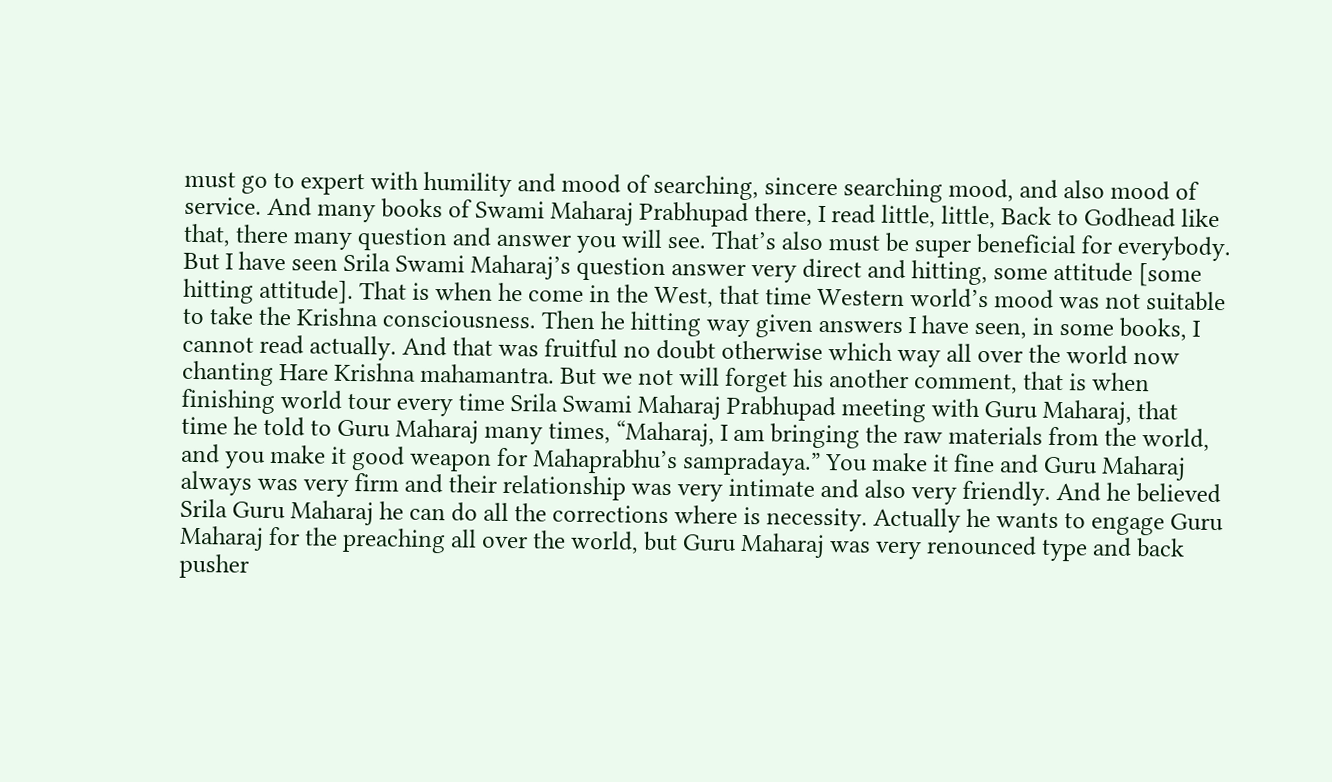must go to expert with humility and mood of searching, sincere searching mood, and also mood of service. And many books of Swami Maharaj Prabhupad there, I read little, little, Back to Godhead like that, there many question and answer you will see. That’s also must be super beneficial for everybody. But I have seen Srila Swami Maharaj’s question answer very direct and hitting, some attitude [some hitting attitude]. That is when he come in the West, that time Western world’s mood was not suitable to take the Krishna consciousness. Then he hitting way given answers I have seen, in some books, I cannot read actually. And that was fruitful no doubt otherwise which way all over the world now chanting Hare Krishna mahamantra. But we not will forget his another comment, that is when finishing world tour every time Srila Swami Maharaj Prabhupad meeting with Guru Maharaj, that time he told to Guru Maharaj many times, “Maharaj, I am bringing the raw materials from the world, and you make it good weapon for Mahaprabhu’s sampradaya.” You make it fine and Guru Maharaj always was very firm and their relationship was very intimate and also very friendly. And he believed Srila Guru Maharaj he can do all the corrections where is necessity. Actually he wants to engage Guru Maharaj for the preaching all over the world, but Guru Maharaj was very renounced type and back pusher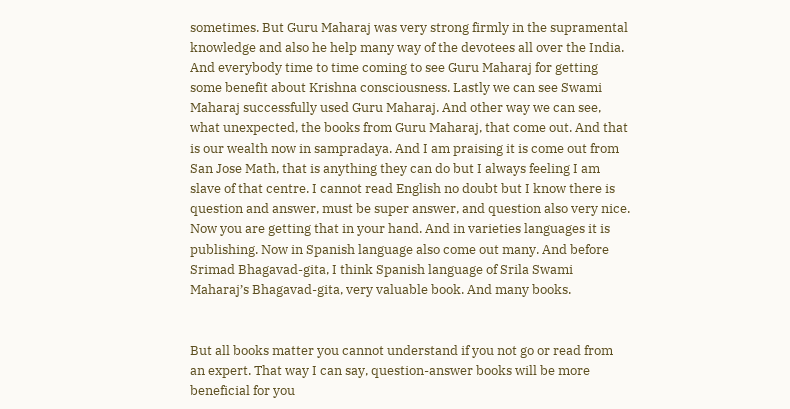sometimes. But Guru Maharaj was very strong firmly in the supramental knowledge and also he help many way of the devotees all over the India. And everybody time to time coming to see Guru Maharaj for getting some benefit about Krishna consciousness. Lastly we can see Swami Maharaj successfully used Guru Maharaj. And other way we can see, what unexpected, the books from Guru Maharaj, that come out. And that is our wealth now in sampradaya. And I am praising it is come out from San Jose Math, that is anything they can do but I always feeling I am slave of that centre. I cannot read English no doubt but I know there is question and answer, must be super answer, and question also very nice. Now you are getting that in your hand. And in varieties languages it is publishing. Now in Spanish language also come out many. And before Srimad Bhagavad-gita, I think Spanish language of Srila Swami Maharaj’s Bhagavad-gita, very valuable book. And many books.


But all books matter you cannot understand if you not go or read from an expert. That way I can say, question-answer books will be more beneficial for you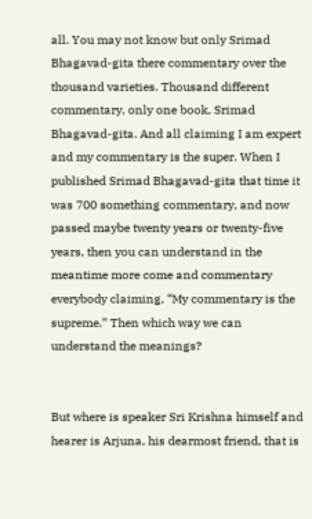all. You may not know but only Srimad Bhagavad-gita there commentary over the thousand varieties. Thousand different commentary, only one book, Srimad Bhagavad-gita. And all claiming I am expert and my commentary is the super. When I published Srimad Bhagavad-gita that time it was 700 something commentary, and now passed maybe twenty years or twenty-five years, then you can understand in the meantime more come and commentary everybody claiming, “My commentary is the supreme.” Then which way we can understand the meanings?


But where is speaker Sri Krishna himself and hearer is Arjuna, his dearmost friend, that is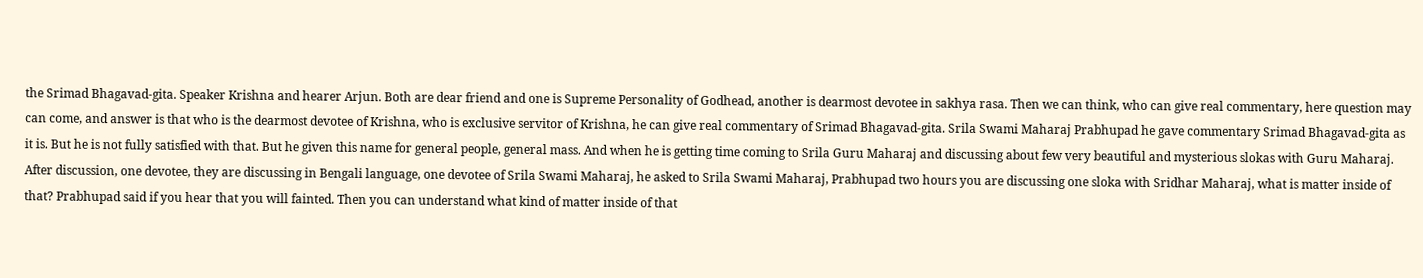the Srimad Bhagavad-gita. Speaker Krishna and hearer Arjun. Both are dear friend and one is Supreme Personality of Godhead, another is dearmost devotee in sakhya rasa. Then we can think, who can give real commentary, here question may can come, and answer is that who is the dearmost devotee of Krishna, who is exclusive servitor of Krishna, he can give real commentary of Srimad Bhagavad-gita. Srila Swami Maharaj Prabhupad he gave commentary Srimad Bhagavad-gita as it is. But he is not fully satisfied with that. But he given this name for general people, general mass. And when he is getting time coming to Srila Guru Maharaj and discussing about few very beautiful and mysterious slokas with Guru Maharaj. After discussion, one devotee, they are discussing in Bengali language, one devotee of Srila Swami Maharaj, he asked to Srila Swami Maharaj, Prabhupad two hours you are discussing one sloka with Sridhar Maharaj, what is matter inside of that? Prabhupad said if you hear that you will fainted. Then you can understand what kind of matter inside of that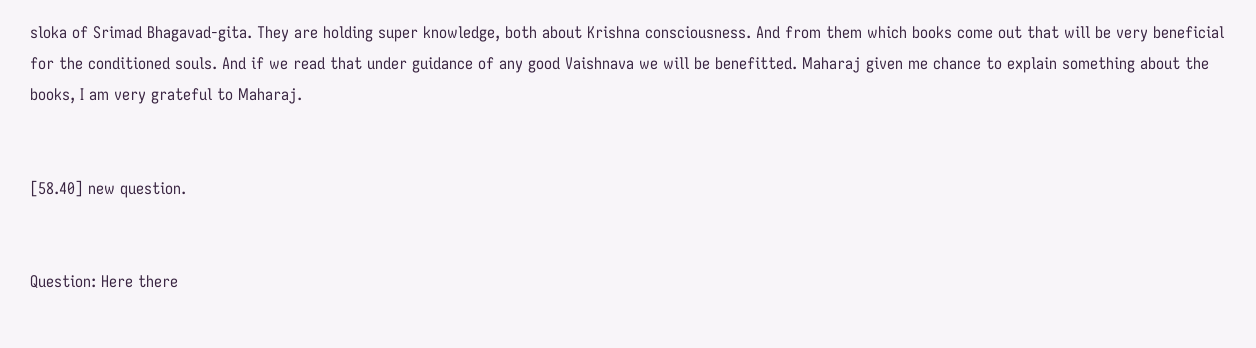sloka of Srimad Bhagavad-gita. They are holding super knowledge, both about Krishna consciousness. And from them which books come out that will be very beneficial for the conditioned souls. And if we read that under guidance of any good Vaishnava we will be benefitted. Maharaj given me chance to explain something about the books, I am very grateful to Maharaj.


[58.40] new question.


Question: Here there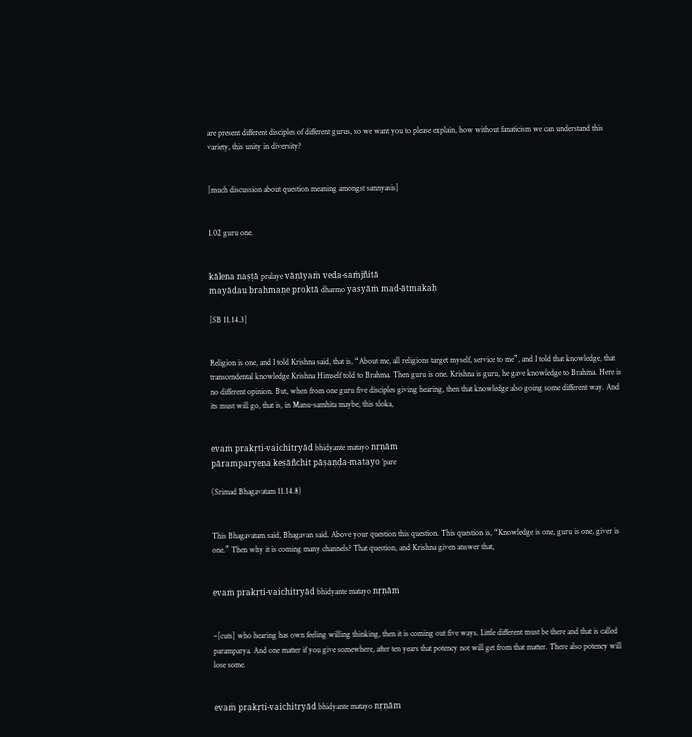are present different disciples of different gurus, so we want you to please explain, how without fanaticism we can understand this variety, this unity in diversity?


[much discussion about question meaning amongst sannyasis]


1.02 guru one.


kālena naṣṭā pralaye vāṇīyaṁ veda-saṁjñitā
mayādau brahmaṇe proktā dharmo yasyāṁ mad-ātmakaḥ

[SB 11.14.3]


Religion is one, and I told Krishna said, that is, “About me, all religions target myself, service to me”, and I told that knowledge, that transcendental knowledge Krishna Himself told to Brahma. Then guru is one. Krishna is guru, he gave knowledge to Brahma. Here is no different opinion. But, when from one guru five disciples giving hearing, then that knowledge also going some different way. And its must will go, that is, in Manu-samhita maybe, this sloka,


evaṁ prakṛti-vaichitryād bhidyante matayo nṛṇām
pāramparyeṇa keṣāñchit pāṣaṇḍa-matayo ’pare

(Srimad Bhagavatam 11.14.8)


This Bhagavatam said, Bhagavan said. Above your question this question. This question is, “Knowledge is one, guru is one, giver is one.” Then why it is coming many channels? That question, and Krishna given answer that,


evaṁ prakṛti-vaichitryād bhidyante matayo nṛṇām


–[cuts] who hearing has own feeling willing thinking, then it is coming out five ways. Little different must be there and that is called paramparya. And one matter if you give somewhere, after ten years that potency not will get from that matter. There also potency will lose some.


evaṁ prakṛti-vaichitryād bhidyante matayo nṛṇām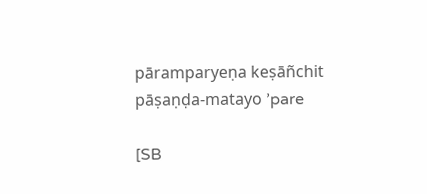pāramparyeṇa keṣāñchit pāṣaṇḍa-matayo ’pare

[SB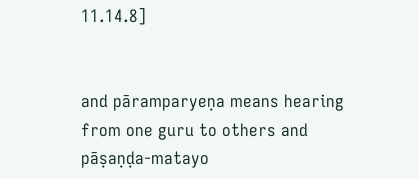11.14.8]


and pāramparyeṇa means hearing from one guru to others and pāṣaṇḍa-matayo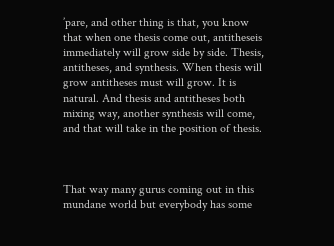’pare, and other thing is that, you know that when one thesis come out, antitheseis immediately will grow side by side. Thesis, antitheses, and synthesis. When thesis will grow antitheses must will grow. It is natural. And thesis and antitheses both mixing way, another synthesis will come, and that will take in the position of thesis.



That way many gurus coming out in this mundane world but everybody has some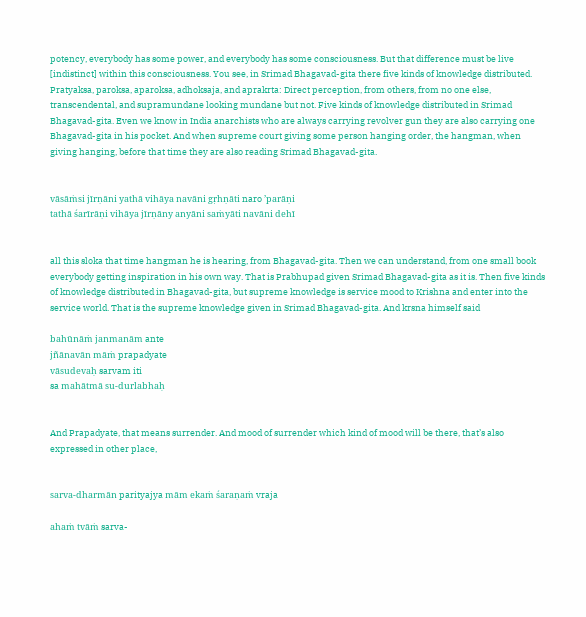potency, everybody has some power, and everybody has some consciousness. But that difference must be live [indistinct] within this consciousness. You see, in Srimad Bhagavad-gita there five kinds of knowledge distributed. Pratyaksa, paroksa, aparoksa, adhoksaja, and aprakrta: Direct perception, from others, from no one else, transcendental, and supramundane looking mundane but not. Five kinds of knowledge distributed in Srimad Bhagavad-gita. Even we know in India anarchists who are always carrying revolver gun they are also carrying one Bhagavad-gita in his pocket. And when supreme court giving some person hanging order, the hangman, when giving hanging, before that time they are also reading Srimad Bhagavad-gita.


vāsāṁsi jīrṇāni yathā vihāya navāni gṛhṇāti naro ’parāṇi
tathā śarīrāṇi vihāya jīrṇāny anyāni saṁyāti navāni dehī


all this sloka that time hangman he is hearing, from Bhagavad-gita. Then we can understand, from one small book everybody getting inspiration in his own way. That is Prabhupad given Srimad Bhagavad-gita as it is. Then five kinds of knowledge distributed in Bhagavad-gita, but supreme knowledge is service mood to Krishna and enter into the service world. That is the supreme knowledge given in Srimad Bhagavad-gita. And krsna himself said

bahūnāṁ janmanām ante
jñānavān māṁ prapadyate
vāsudevaḥ sarvam iti
sa mahātmā su-durlabhaḥ


And Prapadyate, that means surrender. And mood of surrender which kind of mood will be there, that’s also expressed in other place,


sarva-dharmān parityajya mām ekaṁ śaraṇaṁ vraja

ahaṁ tvāṁ sarva-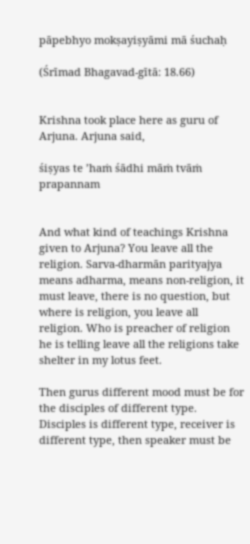pāpebhyo mokṣayiṣyāmi mā śuchaḥ

(Śrīmad Bhagavad-gītā: 18.66)


Krishna took place here as guru of Arjuna. Arjuna said,

śiṣyas te ’haṁ śādhi māṁ tvāṁ prapannam


And what kind of teachings Krishna given to Arjuna? You leave all the religion. Sarva-dharmān parityajya means adharma, means non-religion, it must leave, there is no question, but where is religion, you leave all religion. Who is preacher of religion he is telling leave all the religions take shelter in my lotus feet.

Then gurus different mood must be for the disciples of different type. Disciples is different type, receiver is different type, then speaker must be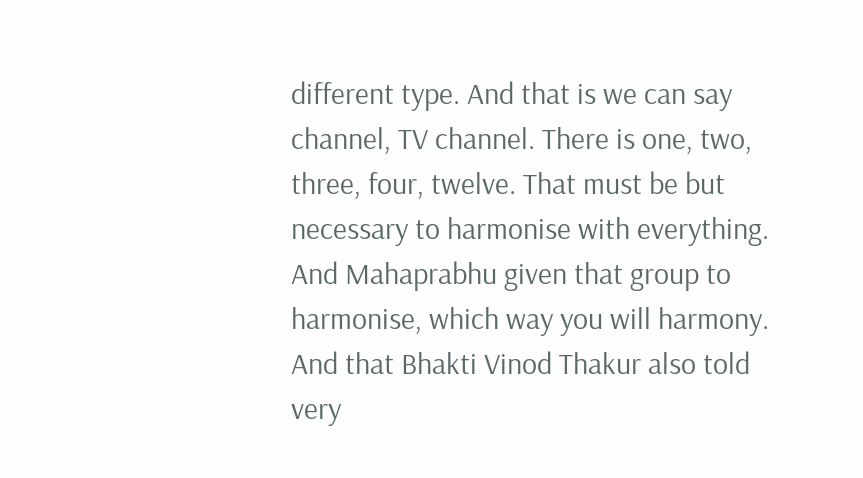different type. And that is we can say channel, TV channel. There is one, two, three, four, twelve. That must be but necessary to harmonise with everything. And Mahaprabhu given that group to harmonise, which way you will harmony. And that Bhakti Vinod Thakur also told very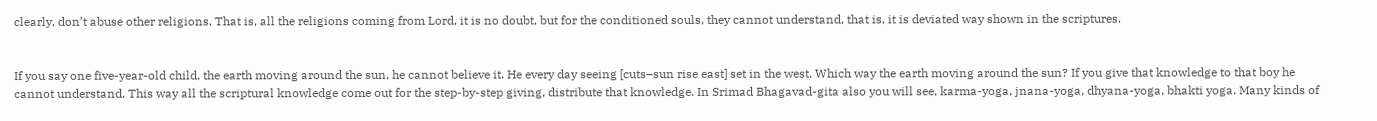clearly, don’t abuse other religions. That is, all the religions coming from Lord, it is no doubt, but for the conditioned souls, they cannot understand, that is, it is deviated way shown in the scriptures.


If you say one five-year-old child, the earth moving around the sun, he cannot believe it. He every day seeing [cuts–sun rise east] set in the west. Which way the earth moving around the sun? If you give that knowledge to that boy he cannot understand. This way all the scriptural knowledge come out for the step-by-step giving, distribute that knowledge. In Srimad Bhagavad-gita also you will see, karma-yoga, jnana-yoga, dhyana-yoga, bhakti yoga. Many kinds of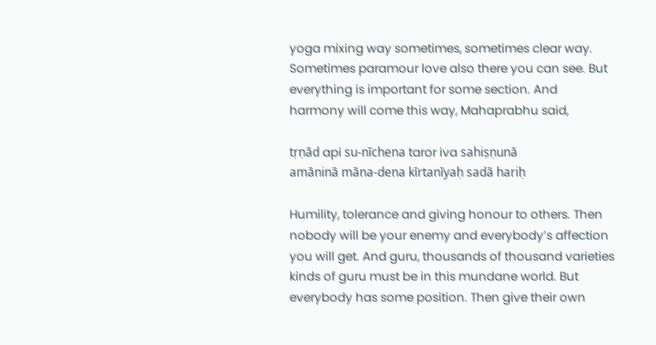yoga mixing way sometimes, sometimes clear way. Sometimes paramour love also there you can see. But everything is important for some section. And harmony will come this way, Mahaprabhu said,

tṛṇād api su-nīchena taror iva sahiṣṇunā
amāninā māna-dena kīrtanīyaḥ sadā hariḥ

Humility, tolerance and giving honour to others. Then nobody will be your enemy and everybody’s affection you will get. And guru, thousands of thousand varieties kinds of guru must be in this mundane world. But everybody has some position. Then give their own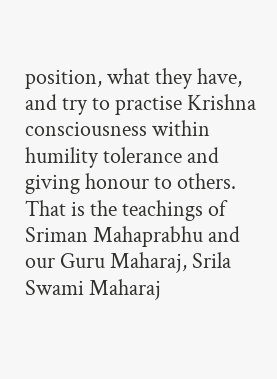position, what they have, and try to practise Krishna consciousness within humility tolerance and giving honour to others. That is the teachings of Sriman Mahaprabhu and our Guru Maharaj, Srila Swami Maharaj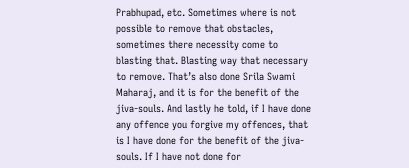Prabhupad, etc. Sometimes where is not possible to remove that obstacles, sometimes there necessity come to blasting that. Blasting way that necessary to remove. That’s also done Srila Swami Maharaj, and it is for the benefit of the jiva-souls. And lastly he told, if I have done any offence you forgive my offences, that is I have done for the benefit of the jiva-souls. If I have not done for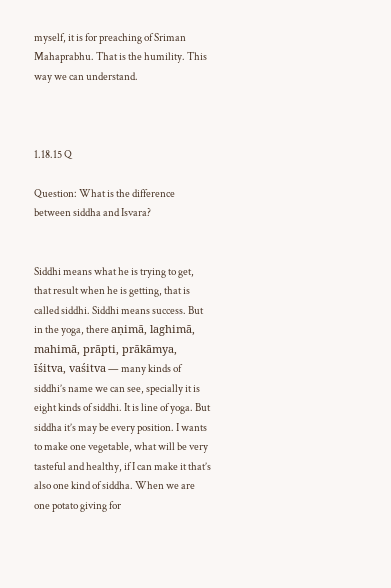myself, it is for preaching of Sriman Mahaprabhu. That is the humility. This way we can understand.



1.18.15 Q

Question: What is the difference between siddha and Isvara?


Siddhi means what he is trying to get, that result when he is getting, that is called siddhi. Siddhi means success. But in the yoga, there aṇimā, laghimā, mahimā, prāpti, prākāmya, īśitva, vaśitva — many kinds of siddhi’s name we can see, specially it is eight kinds of siddhi. It is line of yoga. But siddha it’s may be every position. I wants to make one vegetable, what will be very tasteful and healthy, if I can make it that’s also one kind of siddha. When we are one potato giving for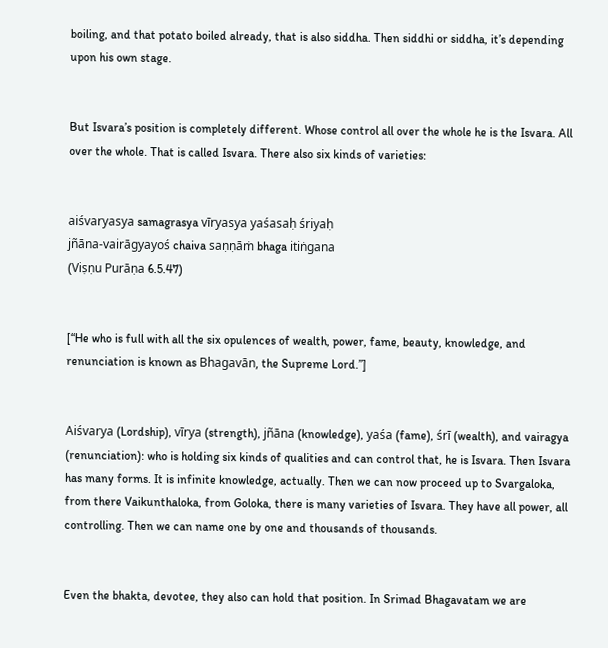boiling, and that potato boiled already, that is also siddha. Then siddhi or siddha, it’s depending upon his own stage.


But Isvara’s position is completely different. Whose control all over the whole he is the Isvara. All over the whole. That is called Isvara. There also six kinds of varieties:


aiśvaryasya samagrasya vīryasya yaśasaḥ śriyaḥ
jñāna-vairāgyayoś chaiva saṇṇāṁ bhaga itiṅgana
(Viṣṇu Purāṇa 6.5.47)


[“He who is full with all the six opulences of wealth, power, fame, beauty, knowledge, and renunciation is known as Bhagavān, the Supreme Lord.”]


Aiśvarya (Lordship), vīrya (strength), jñāna (knowledge), yaśa (fame), śrī (wealth), and vairagya (renunciation): who is holding six kinds of qualities and can control that, he is Isvara. Then Isvara has many forms. It is infinite knowledge, actually. Then we can now proceed up to Svargaloka, from there Vaikunthaloka, from Goloka, there is many varieties of Isvara. They have all power, all controlling. Then we can name one by one and thousands of thousands.


Even the bhakta, devotee, they also can hold that position. In Srimad Bhagavatam we are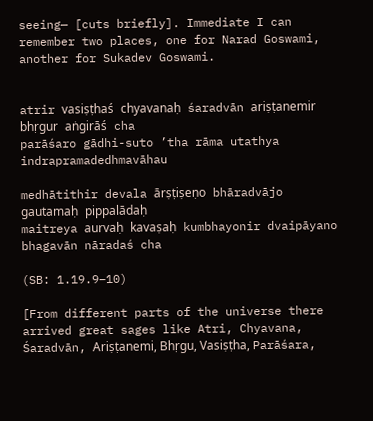seeing— [cuts briefly]. Immediate I can remember two places, one for Narad Goswami, another for Sukadev Goswami.


atrir vasiṣṭhaś chyavanaḥ śaradvān ariṣṭanemir bhṛgur aṅgirāś cha
parāśaro gādhi-suto ’tha rāma utathya indrapramadedhmavāhau

medhātithir devala ārṣṭiṣeṇo bhāradvājo gautamaḥ pippalādaḥ
maitreya aurvaḥ kavaṣaḥ kumbhayonir dvaipāyano bhagavān nāradaś cha

(SB: 1.19.9–10)

[From different parts of the universe there arrived great sages like Atri, Chyavana, Śaradvān, Ariṣṭanemi, Bhṛgu, Vasiṣṭha, Parāśara,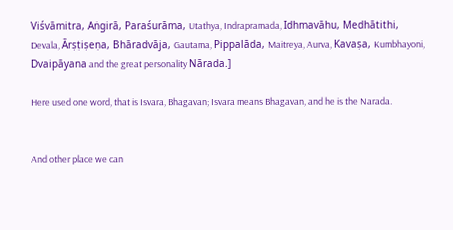Viśvāmitra, Aṅgirā, Paraśurāma, Utathya, Indrapramada, Idhmavāhu, Medhātithi, Devala, Ārṣṭiṣeṇa, Bhāradvāja, Gautama, Pippalāda, Maitreya, Aurva, Kavaṣa, Kumbhayoni, Dvaipāyana and the great personality Nārada.]

Here used one word, that is Isvara, Bhagavan; Isvara means Bhagavan, and he is the Narada.


And other place we can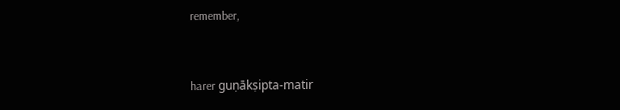remember,


harer guṇākṣipta-matir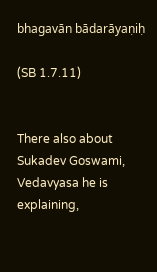bhagavān bādarāyaṇiḥ

(SB 1.7.11)


There also about Sukadev Goswami, Vedavyasa he is explaining,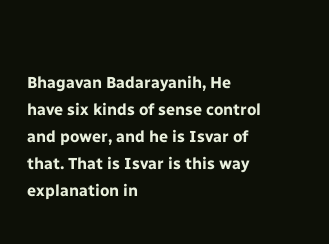Bhagavan Badarayanih, He have six kinds of sense control and power, and he is Isvar of that. That is Isvar is this way explanation in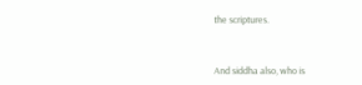the scriptures.


And siddha also, who is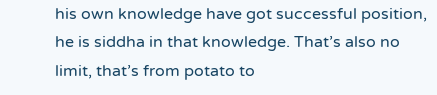his own knowledge have got successful position, he is siddha in that knowledge. That’s also no limit, that’s from potato to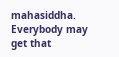mahasiddha. Everybody may get that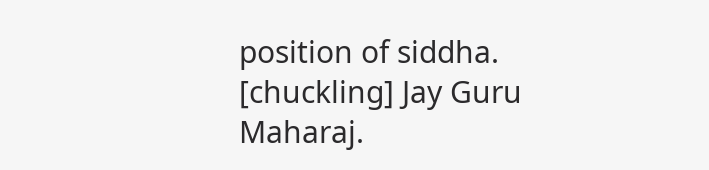position of siddha. [chuckling] Jay Guru Maharaj.